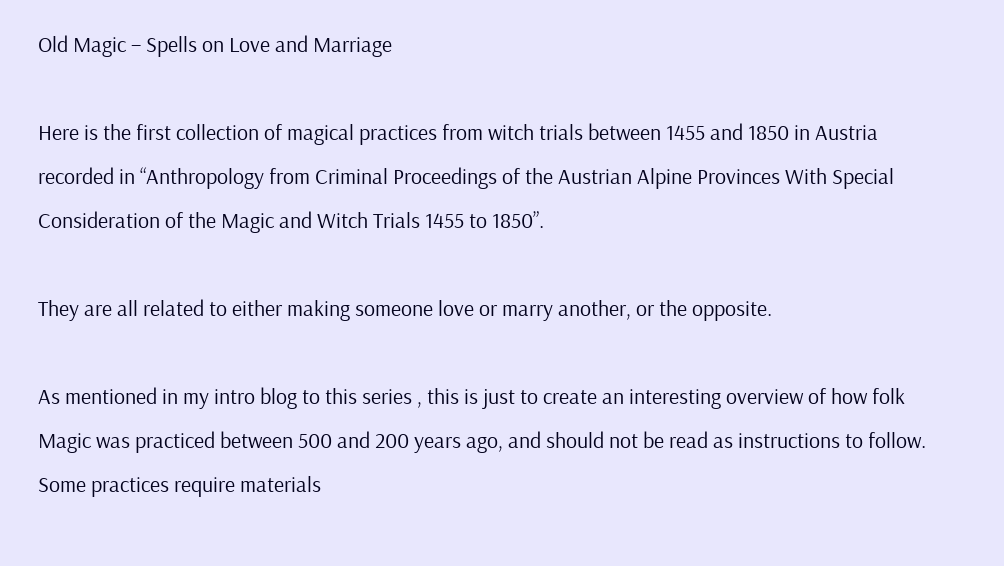Old Magic – Spells on Love and Marriage

Here is the first collection of magical practices from witch trials between 1455 and 1850 in Austria recorded in “Anthropology from Criminal Proceedings of the Austrian Alpine Provinces With Special Consideration of the Magic and Witch Trials 1455 to 1850”.

They are all related to either making someone love or marry another, or the opposite.

As mentioned in my intro blog to this series , this is just to create an interesting overview of how folk Magic was practiced between 500 and 200 years ago, and should not be read as instructions to follow. Some practices require materials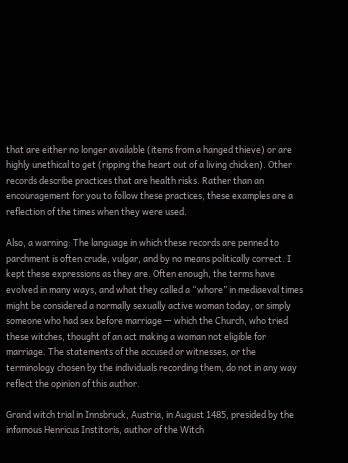that are either no longer available (items from a hanged thieve) or are highly unethical to get (ripping the heart out of a living chicken). Other records describe practices that are health risks. Rather than an encouragement for you to follow these practices, these examples are a reflection of the times when they were used.

Also, a warning: The language in which these records are penned to parchment is often crude, vulgar, and by no means politically correct. I kept these expressions as they are. Often enough, the terms have evolved in many ways, and what they called a “whore” in mediaeval times might be considered a normally sexually active woman today, or simply someone who had sex before marriage — which the Church, who tried these witches, thought of an act making a woman not eligible for marriage. The statements of the accused or witnesses, or the terminology chosen by the individuals recording them, do not in any way reflect the opinion of this author.

Grand witch trial in Innsbruck, Austria, in August 1485, presided by the infamous Henricus Institoris, author of the Witch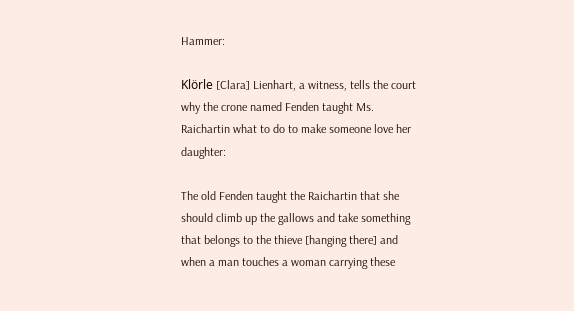Hammer:

Klörle [Clara] Lienhart, a witness, tells the court why the crone named Fenden taught Ms. Raichartin what to do to make someone love her daughter:

The old Fenden taught the Raichartin that she should climb up the gallows and take something that belongs to the thieve [hanging there] and when a man touches a woman carrying these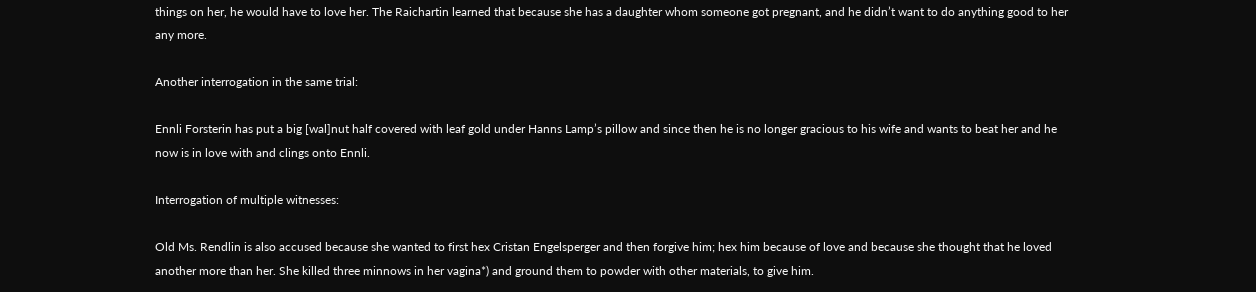things on her, he would have to love her. The Raichartin learned that because she has a daughter whom someone got pregnant, and he didn’t want to do anything good to her any more.

Another interrogation in the same trial:

Ennli Forsterin has put a big [wal]nut half covered with leaf gold under Hanns Lamp’s pillow and since then he is no longer gracious to his wife and wants to beat her and he now is in love with and clings onto Ennli.

Interrogation of multiple witnesses:

Old Ms. Rendlin is also accused because she wanted to first hex Cristan Engelsperger and then forgive him; hex him because of love and because she thought that he loved another more than her. She killed three minnows in her vagina*) and ground them to powder with other materials, to give him.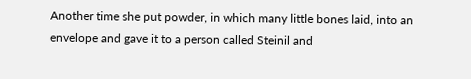Another time she put powder, in which many little bones laid, into an envelope and gave it to a person called Steinil and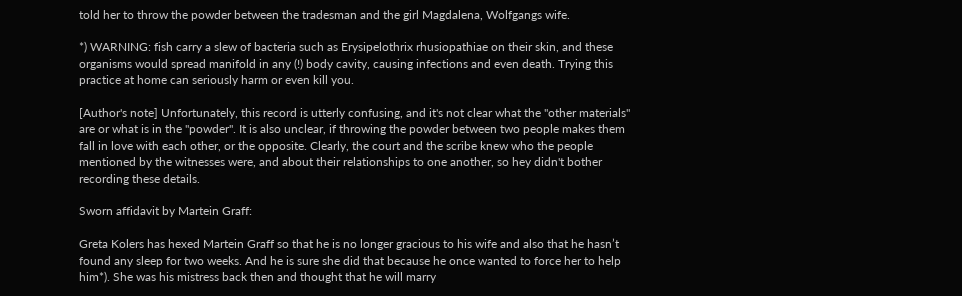told her to throw the powder between the tradesman and the girl Magdalena, Wolfgangs wife.

*) WARNING: fish carry a slew of bacteria such as Erysipelothrix rhusiopathiae on their skin, and these organisms would spread manifold in any (!) body cavity, causing infections and even death. Trying this practice at home can seriously harm or even kill you.

[Author's note] Unfortunately, this record is utterly confusing, and it's not clear what the "other materials" are or what is in the "powder". It is also unclear, if throwing the powder between two people makes them fall in love with each other, or the opposite. Clearly, the court and the scribe knew who the people mentioned by the witnesses were, and about their relationships to one another, so hey didn't bother recording these details.

Sworn affidavit by Martein Graff:

Greta Kolers has hexed Martein Graff so that he is no longer gracious to his wife and also that he hasn’t found any sleep for two weeks. And he is sure she did that because he once wanted to force her to help him*). She was his mistress back then and thought that he will marry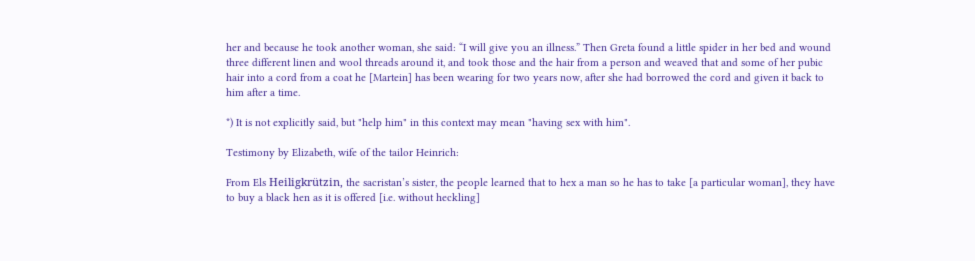her and because he took another woman, she said: “I will give you an illness.” Then Greta found a little spider in her bed and wound three different linen and wool threads around it, and took those and the hair from a person and weaved that and some of her pubic hair into a cord from a coat he [Martein] has been wearing for two years now, after she had borrowed the cord and given it back to him after a time.

*) It is not explicitly said, but "help him" in this context may mean "having sex with him".

Testimony by Elizabeth, wife of the tailor Heinrich:

From Els Heiligkrützin, the sacristan’s sister, the people learned that to hex a man so he has to take [a particular woman], they have to buy a black hen as it is offered [i.e. without heckling]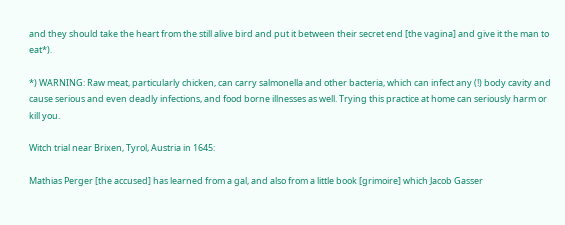and they should take the heart from the still alive bird and put it between their secret end [the vagina] and give it the man to eat*).

*) WARNING: Raw meat, particularly chicken, can carry salmonella and other bacteria, which can infect any (!) body cavity and cause serious and even deadly infections, and food borne illnesses as well. Trying this practice at home can seriously harm or kill you.

Witch trial near Brixen, Tyrol, Austria in 1645:

Mathias Perger [the accused] has learned from a gal, and also from a little book [grimoire] which Jacob Gasser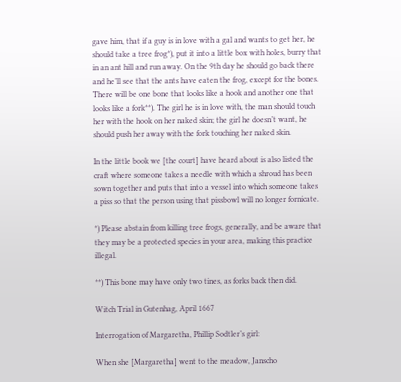gave him, that if a guy is in love with a gal and wants to get her, he should take a tree frog*), put it into a little box with holes, burry that in an ant hill and run away. On the 9th day he should go back there and he’ll see that the ants have eaten the frog, except for the bones. There will be one bone that looks like a hook and another one that looks like a fork**). The girl he is in love with, the man should touch her with the hook on her naked skin; the girl he doesn’t want, he should push her away with the fork touching her naked skin.

In the little book we [the court] have heard about is also listed the craft where someone takes a needle with which a shroud has been sown together and puts that into a vessel into which someone takes a piss so that the person using that pissbowl will no longer fornicate.

*) Please abstain from killing tree frogs, generally, and be aware that they may be a protected species in your area, making this practice illegal.

**) This bone may have only two tines, as forks back then did.

Witch Trial in Gutenhag, April 1667

Interrogation of Margaretha, Phillip Sodtler’s girl:

When she [Margaretha] went to the meadow, Janscho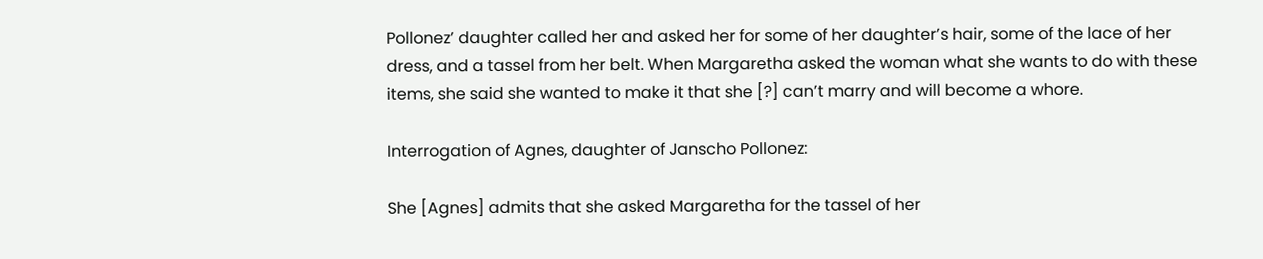Pollonez’ daughter called her and asked her for some of her daughter’s hair, some of the lace of her dress, and a tassel from her belt. When Margaretha asked the woman what she wants to do with these items, she said she wanted to make it that she [?] can’t marry and will become a whore.

Interrogation of Agnes, daughter of Janscho Pollonez:

She [Agnes] admits that she asked Margaretha for the tassel of her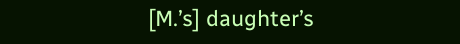[M.’s] daughter’s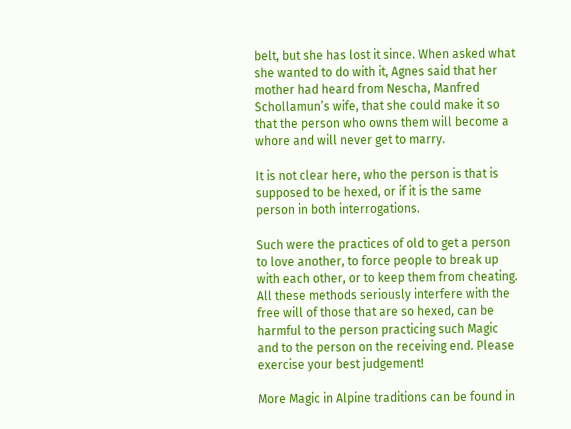belt, but she has lost it since. When asked what she wanted to do with it, Agnes said that her mother had heard from Nescha, Manfred Schollamun’s wife, that she could make it so that the person who owns them will become a whore and will never get to marry.

It is not clear here, who the person is that is supposed to be hexed, or if it is the same person in both interrogations.

Such were the practices of old to get a person to love another, to force people to break up with each other, or to keep them from cheating. All these methods seriously interfere with the free will of those that are so hexed, can be harmful to the person practicing such Magic and to the person on the receiving end. Please exercise your best judgement!

More Magic in Alpine traditions can be found in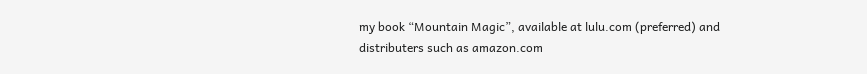my book “Mountain Magic”, available at lulu.com (preferred) and distributers such as amazon.com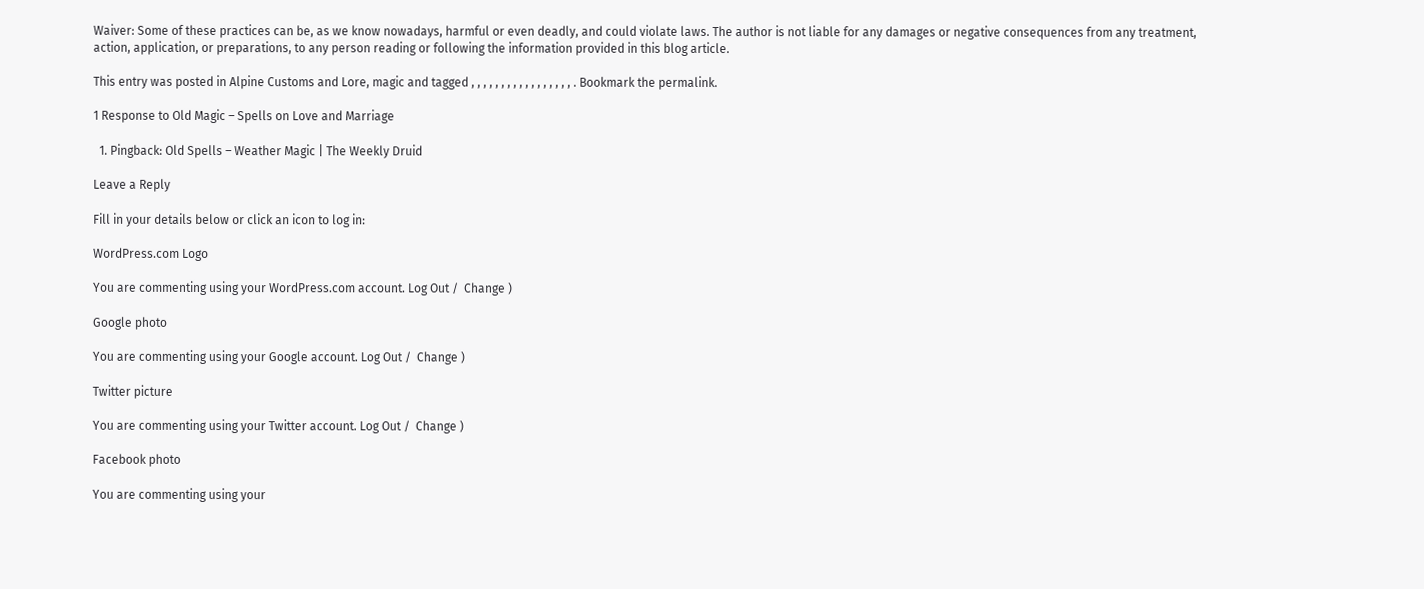Waiver: Some of these practices can be, as we know nowadays, harmful or even deadly, and could violate laws. The author is not liable for any damages or negative consequences from any treatment, action, application, or preparations, to any person reading or following the information provided in this blog article.

This entry was posted in Alpine Customs and Lore, magic and tagged , , , , , , , , , , , , , , , , , . Bookmark the permalink.

1 Response to Old Magic – Spells on Love and Marriage

  1. Pingback: Old Spells – Weather Magic | The Weekly Druid

Leave a Reply

Fill in your details below or click an icon to log in:

WordPress.com Logo

You are commenting using your WordPress.com account. Log Out /  Change )

Google photo

You are commenting using your Google account. Log Out /  Change )

Twitter picture

You are commenting using your Twitter account. Log Out /  Change )

Facebook photo

You are commenting using your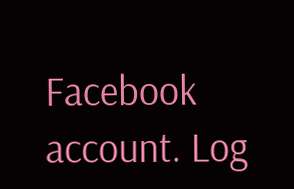Facebook account. Log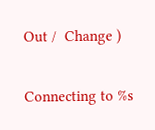Out /  Change )

Connecting to %s